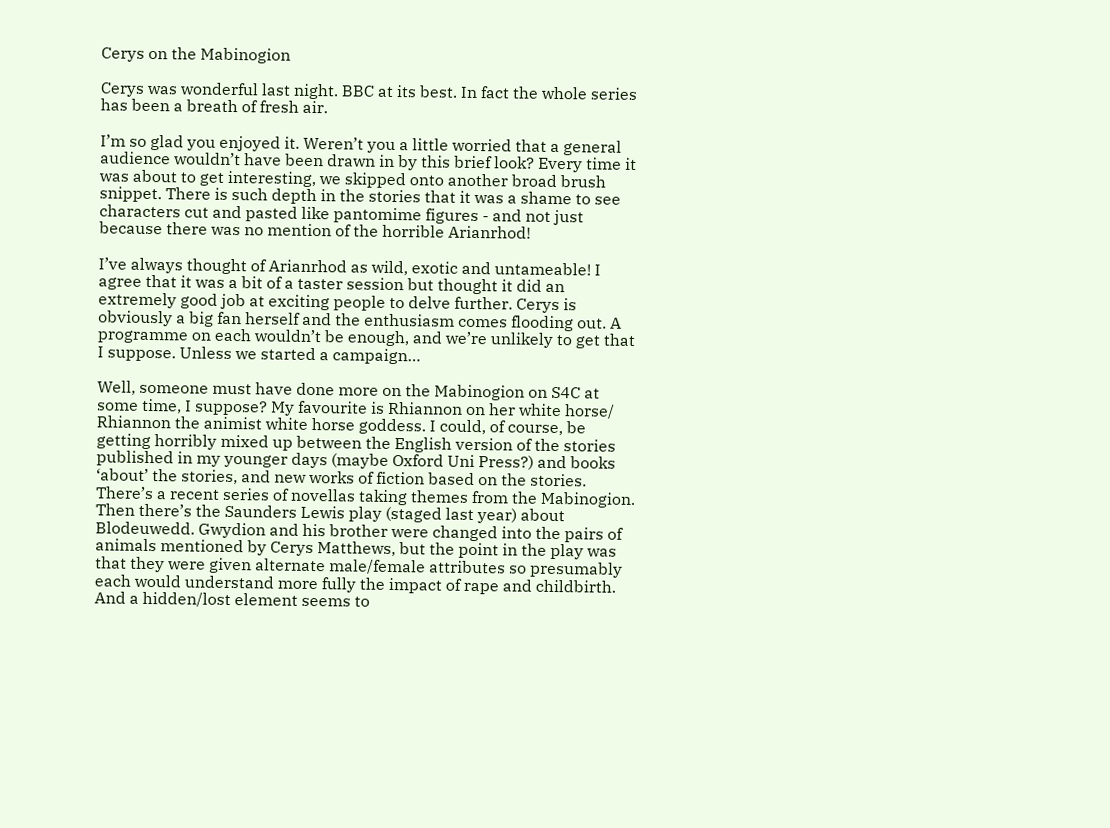Cerys on the Mabinogion

Cerys was wonderful last night. BBC at its best. In fact the whole series has been a breath of fresh air.

I’m so glad you enjoyed it. Weren’t you a little worried that a general audience wouldn’t have been drawn in by this brief look? Every time it was about to get interesting, we skipped onto another broad brush snippet. There is such depth in the stories that it was a shame to see characters cut and pasted like pantomime figures - and not just because there was no mention of the horrible Arianrhod!

I’ve always thought of Arianrhod as wild, exotic and untameable! I agree that it was a bit of a taster session but thought it did an extremely good job at exciting people to delve further. Cerys is obviously a big fan herself and the enthusiasm comes flooding out. A programme on each wouldn’t be enough, and we’re unlikely to get that I suppose. Unless we started a campaign…

Well, someone must have done more on the Mabinogion on S4C at some time, I suppose? My favourite is Rhiannon on her white horse/ Rhiannon the animist white horse goddess. I could, of course, be getting horribly mixed up between the English version of the stories published in my younger days (maybe Oxford Uni Press?) and books ‘about’ the stories, and new works of fiction based on the stories.
There’s a recent series of novellas taking themes from the Mabinogion. Then there’s the Saunders Lewis play (staged last year) about Blodeuwedd. Gwydion and his brother were changed into the pairs of animals mentioned by Cerys Matthews, but the point in the play was that they were given alternate male/female attributes so presumably each would understand more fully the impact of rape and childbirth. And a hidden/lost element seems to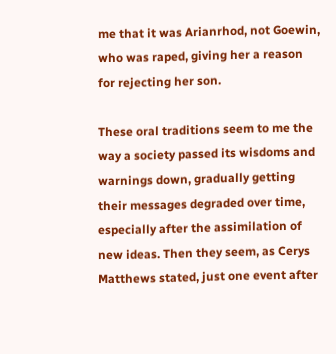me that it was Arianrhod, not Goewin, who was raped, giving her a reason for rejecting her son.

These oral traditions seem to me the way a society passed its wisdoms and warnings down, gradually getting their messages degraded over time, especially after the assimilation of new ideas. Then they seem, as Cerys Matthews stated, just one event after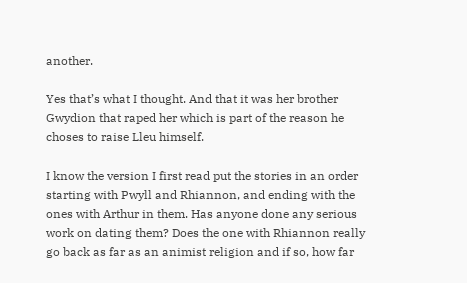another.

Yes that’s what I thought. And that it was her brother Gwydion that raped her which is part of the reason he choses to raise Lleu himself.

I know the version I first read put the stories in an order starting with Pwyll and Rhiannon, and ending with the ones with Arthur in them. Has anyone done any serious work on dating them? Does the one with Rhiannon really go back as far as an animist religion and if so, how far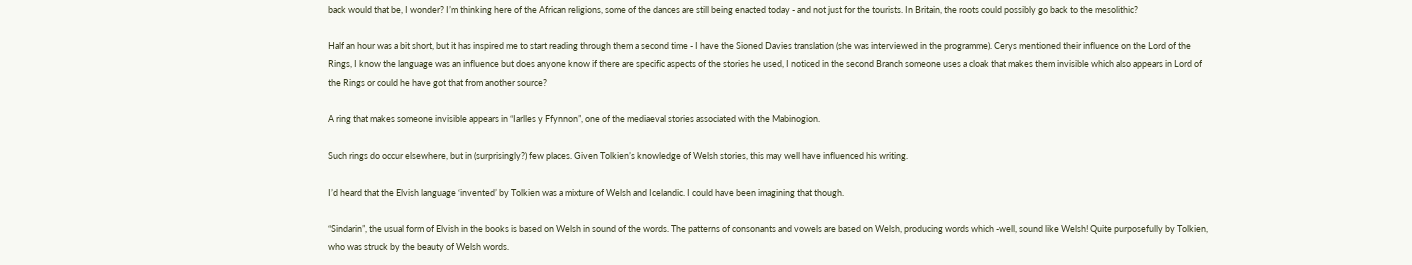back would that be, I wonder? I’m thinking here of the African religions, some of the dances are still being enacted today - and not just for the tourists. In Britain, the roots could possibly go back to the mesolithic?

Half an hour was a bit short, but it has inspired me to start reading through them a second time - I have the Sioned Davies translation (she was interviewed in the programme). Cerys mentioned their influence on the Lord of the Rings, I know the language was an influence but does anyone know if there are specific aspects of the stories he used, I noticed in the second Branch someone uses a cloak that makes them invisible which also appears in Lord of the Rings or could he have got that from another source?

A ring that makes someone invisible appears in “Iarlles y Ffynnon”, one of the mediaeval stories associated with the Mabinogion.

Such rings do occur elsewhere, but in (surprisingly?) few places. Given Tolkien’s knowledge of Welsh stories, this may well have influenced his writing.

I’d heard that the Elvish language ‘invented’ by Tolkien was a mixture of Welsh and Icelandic. I could have been imagining that though.

“Sindarin”, the usual form of Elvish in the books is based on Welsh in sound of the words. The patterns of consonants and vowels are based on Welsh, producing words which -well, sound like Welsh! Quite purposefully by Tolkien, who was struck by the beauty of Welsh words.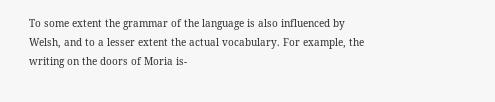To some extent the grammar of the language is also influenced by Welsh, and to a lesser extent the actual vocabulary. For example, the writing on the doors of Moria is-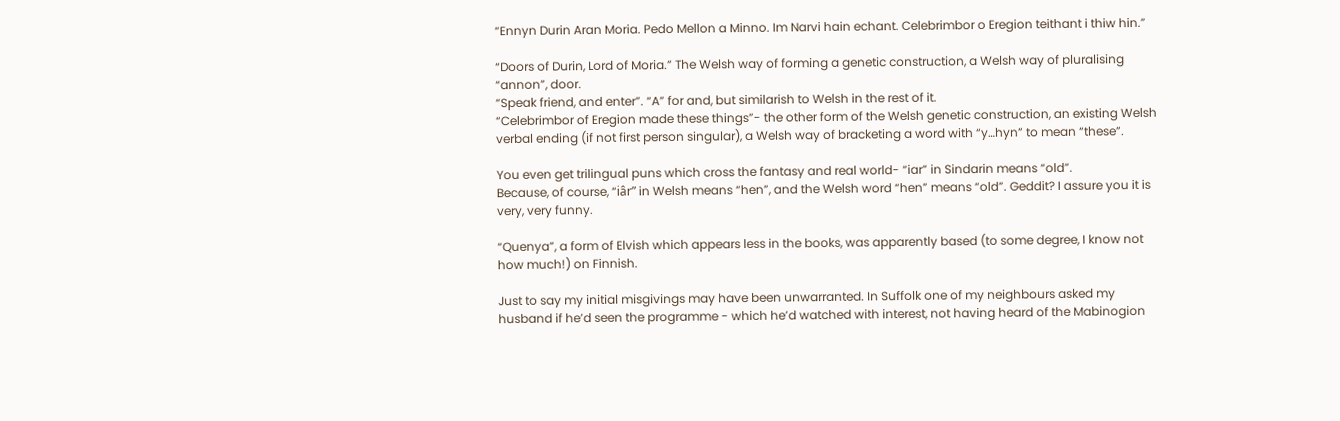“Ennyn Durin Aran Moria. Pedo Mellon a Minno. Im Narvi hain echant. Celebrimbor o Eregion teithant i thiw hin.”

“Doors of Durin, Lord of Moria.” The Welsh way of forming a genetic construction, a Welsh way of pluralising “annon”, door.
“Speak friend, and enter”. “A” for and, but similarish to Welsh in the rest of it.
“Celebrimbor of Eregion made these things”- the other form of the Welsh genetic construction, an existing Welsh verbal ending (if not first person singular), a Welsh way of bracketing a word with “y…hyn” to mean “these”.

You even get trilingual puns which cross the fantasy and real world- “iar” in Sindarin means “old”.
Because, of course, “iâr” in Welsh means “hen”, and the Welsh word “hen” means “old”. Geddit? I assure you it is very, very funny.

“Quenya”, a form of Elvish which appears less in the books, was apparently based (to some degree, I know not how much!) on Finnish.

Just to say my initial misgivings may have been unwarranted. In Suffolk one of my neighbours asked my husband if he’d seen the programme - which he’d watched with interest, not having heard of the Mabinogion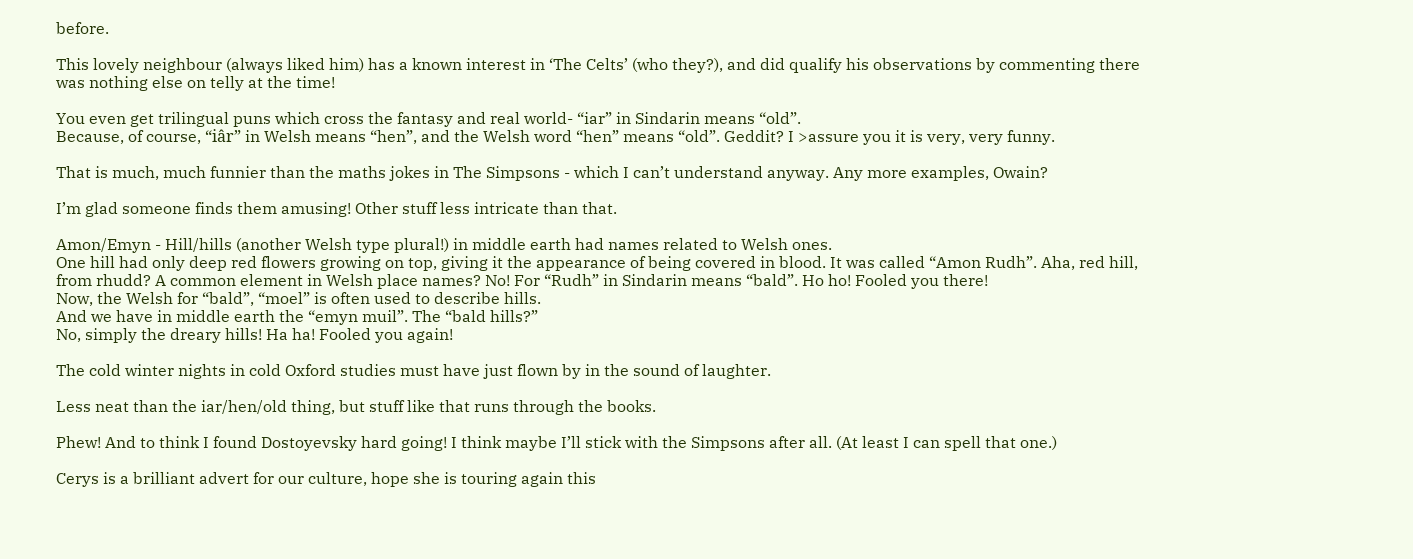before.

This lovely neighbour (always liked him) has a known interest in ‘The Celts’ (who they?), and did qualify his observations by commenting there was nothing else on telly at the time!

You even get trilingual puns which cross the fantasy and real world- “iar” in Sindarin means “old”.
Because, of course, “iâr” in Welsh means “hen”, and the Welsh word “hen” means “old”. Geddit? I >assure you it is very, very funny.

That is much, much funnier than the maths jokes in The Simpsons - which I can’t understand anyway. Any more examples, Owain?

I’m glad someone finds them amusing! Other stuff less intricate than that.

Amon/Emyn - Hill/hills (another Welsh type plural!) in middle earth had names related to Welsh ones.
One hill had only deep red flowers growing on top, giving it the appearance of being covered in blood. It was called “Amon Rudh”. Aha, red hill, from rhudd? A common element in Welsh place names? No! For “Rudh” in Sindarin means “bald”. Ho ho! Fooled you there!
Now, the Welsh for “bald”, “moel” is often used to describe hills.
And we have in middle earth the “emyn muil”. The “bald hills?”
No, simply the dreary hills! Ha ha! Fooled you again!

The cold winter nights in cold Oxford studies must have just flown by in the sound of laughter.

Less neat than the iar/hen/old thing, but stuff like that runs through the books.

Phew! And to think I found Dostoyevsky hard going! I think maybe I’ll stick with the Simpsons after all. (At least I can spell that one.)

Cerys is a brilliant advert for our culture, hope she is touring again this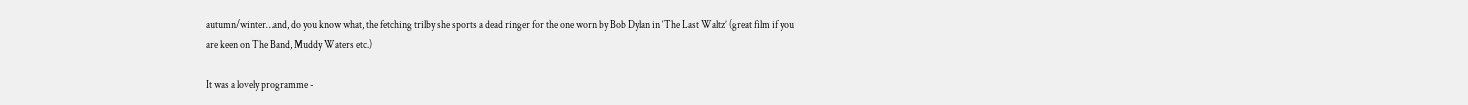autumn/winter…and, do you know what, the fetching trilby she sports a dead ringer for the one worn by Bob Dylan in ‘The Last Waltz’ (great film if you are keen on The Band, Muddy Waters etc.)

It was a lovely programme -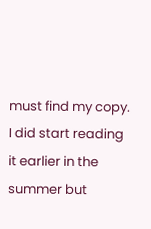must find my copy. I did start reading it earlier in the summer but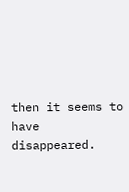then it seems to have disappeared.